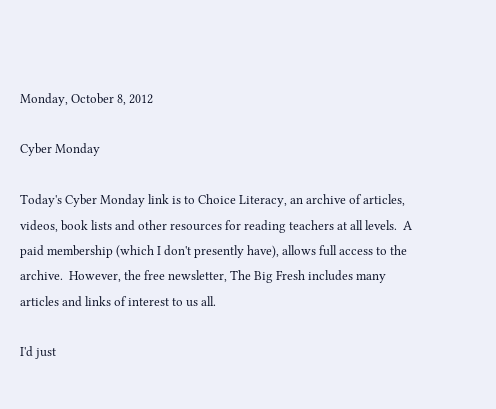Monday, October 8, 2012

Cyber Monday

Today's Cyber Monday link is to Choice Literacy, an archive of articles, videos, book lists and other resources for reading teachers at all levels.  A paid membership (which I don't presently have), allows full access to the archive.  However, the free newsletter, The Big Fresh includes many articles and links of interest to us all.

I'd just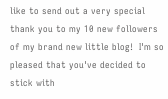like to send out a very special thank you to my 10 new followers of my brand new little blog!  I'm so pleased that you've decided to stick with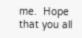me.  Hope that you all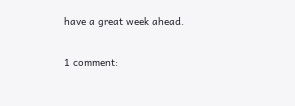have a great week ahead.

1 comment: